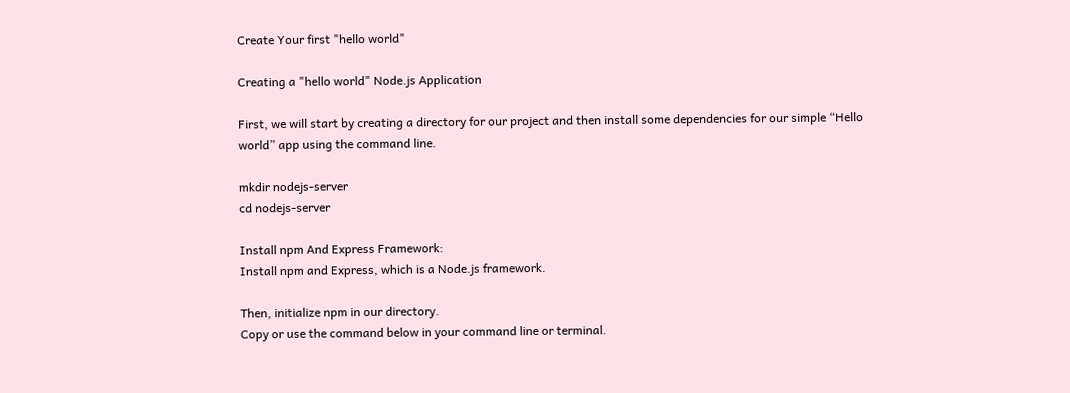Create Your first "hello world"

Creating a "hello world" Node.js Application

First, we will start by creating a directory for our project and then install some dependencies for our simple “Hello world” app using the command line.

mkdir nodejs-server
cd nodejs-server

Install npm And Express Framework:
Install npm and Express, which is a Node.js framework.

Then, initialize npm in our directory.
Copy or use the command below in your command line or terminal.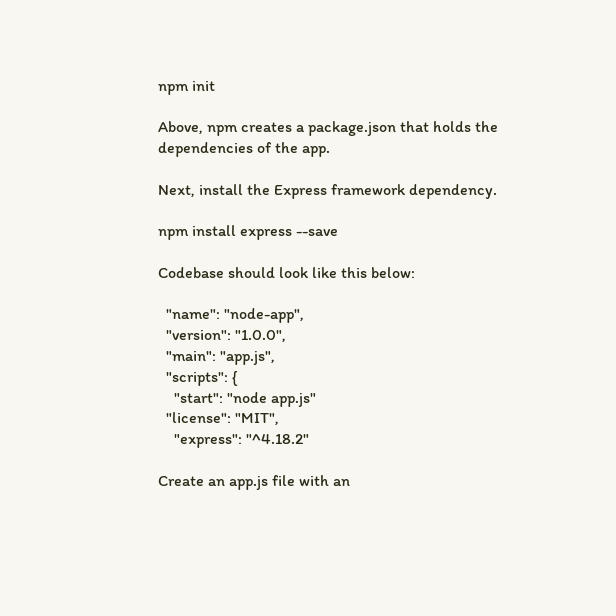npm init

Above, npm creates a package.json that holds the dependencies of the app.

Next, install the Express framework dependency.

npm install express --save

Codebase should look like this below:

  "name": "node-app",
  "version": "1.0.0",
  "main": "app.js",
  "scripts": {
    "start": "node app.js"
  "license": "MIT",
    "express": "^4.18.2"

Create an app.js file with an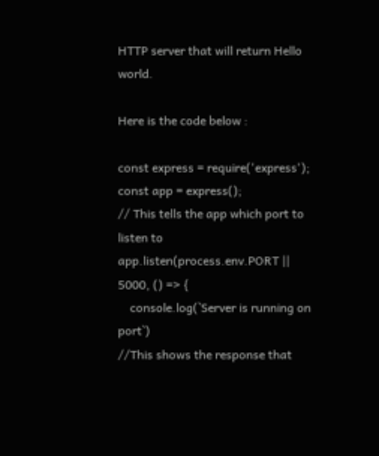HTTP server that will return Hello world.

Here is the code below :

const express = require('express');
const app = express();
// This tells the app which port to listen to
app.listen(process.env.PORT || 5000, () => {
    console.log(`Server is running on port`)
//This shows the response that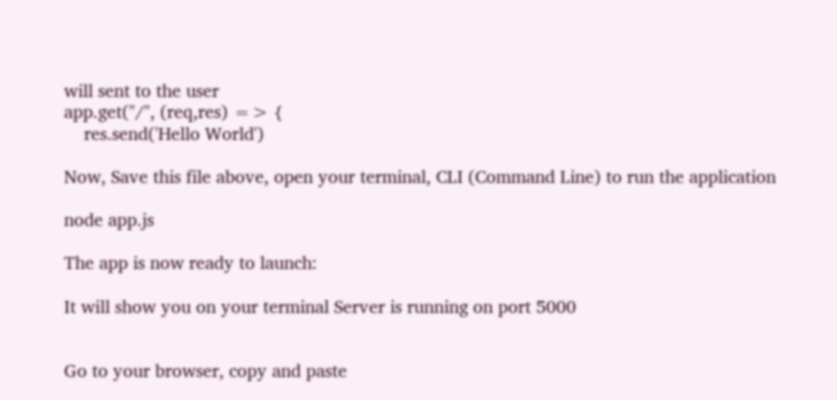will sent to the user
app.get("/", (req,res) => {
    res.send('Hello World')

Now, Save this file above, open your terminal, CLI (Command Line) to run the application

node app.js

The app is now ready to launch:

It will show you on your terminal Server is running on port 5000


Go to your browser, copy and paste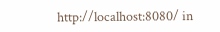http://localhost:8080/ in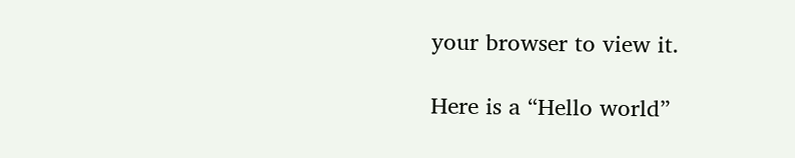your browser to view it.

Here is a “Hello world”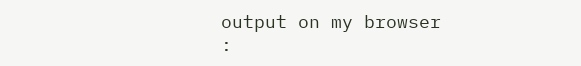output on my browser :